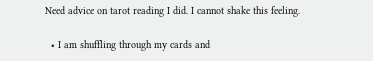Need advice on tarot reading I did. I cannot shake this feeling.

  • I am shuffling through my cards and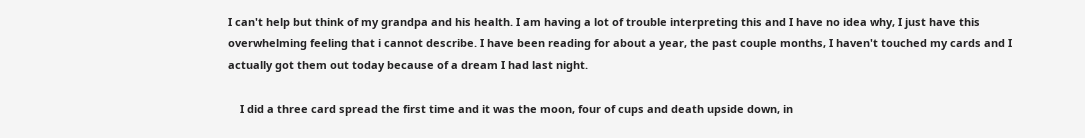I can't help but think of my grandpa and his health. I am having a lot of trouble interpreting this and I have no idea why, I just have this overwhelming feeling that i cannot describe. I have been reading for about a year, the past couple months, I haven't touched my cards and I actually got them out today because of a dream I had last night.

    I did a three card spread the first time and it was the moon, four of cups and death upside down, in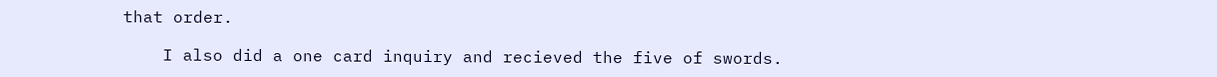that order.

    I also did a one card inquiry and recieved the five of swords.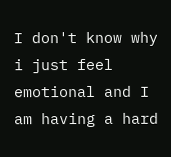I don't know why i just feel emotional and I am having a hard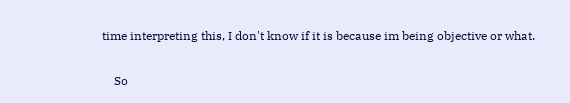time interpreting this, I don't know if it is because im being objective or what.

    So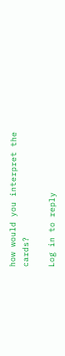how would you interpret the cards?

Log in to reply